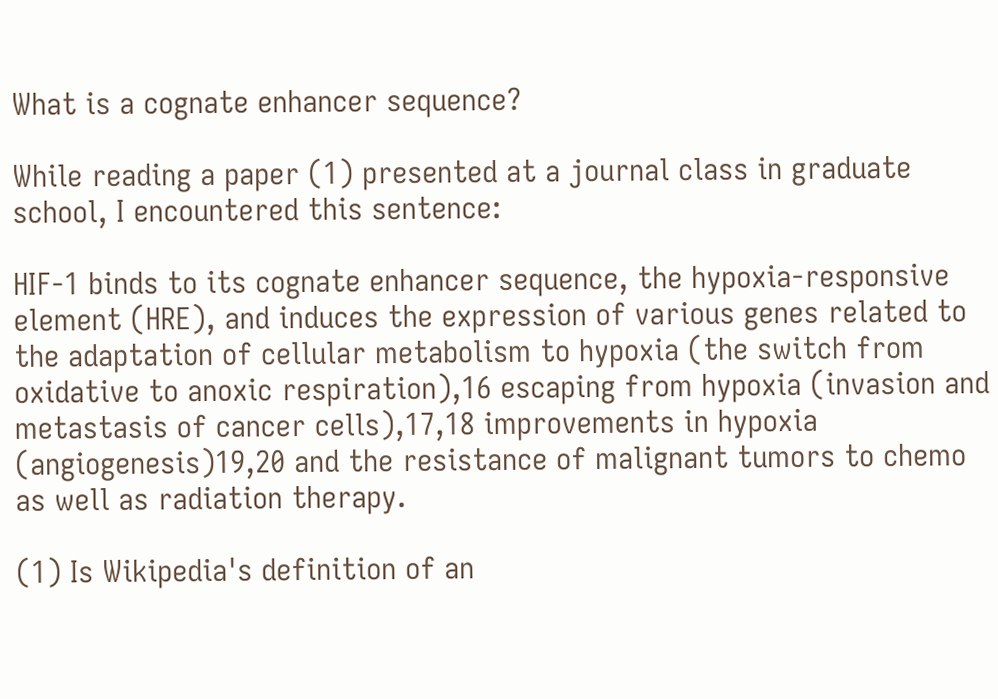What is a cognate enhancer sequence?

While reading a paper (1) presented at a journal class in graduate school, I encountered this sentence:

HIF-1 binds to its cognate enhancer sequence, the hypoxia-responsive element (HRE), and induces the expression of various genes related to the adaptation of cellular metabolism to hypoxia (the switch from oxidative to anoxic respiration),16 escaping from hypoxia (invasion and metastasis of cancer cells),17,18 improvements in hypoxia (angiogenesis)19,20 and the resistance of malignant tumors to chemo as well as radiation therapy.

(1) Is Wikipedia's definition of an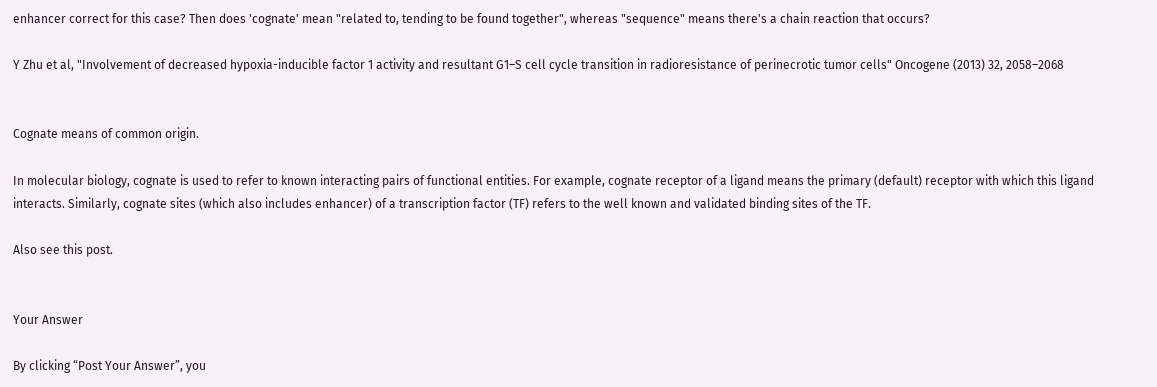enhancer correct for this case? Then does 'cognate' mean "related to, tending to be found together", whereas "sequence" means there's a chain reaction that occurs?

Y Zhu et al, "Involvement of decreased hypoxia-inducible factor 1 activity and resultant G1–S cell cycle transition in radioresistance of perinecrotic tumor cells" Oncogene (2013) 32, 2058–2068


Cognate means of common origin.

In molecular biology, cognate is used to refer to known interacting pairs of functional entities. For example, cognate receptor of a ligand means the primary (default) receptor with which this ligand interacts. Similarly, cognate sites (which also includes enhancer) of a transcription factor (TF) refers to the well known and validated binding sites of the TF.

Also see this post.


Your Answer

By clicking “Post Your Answer”, you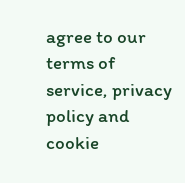agree to our terms of service, privacy policy and cookie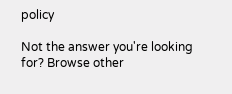policy

Not the answer you're looking for? Browse other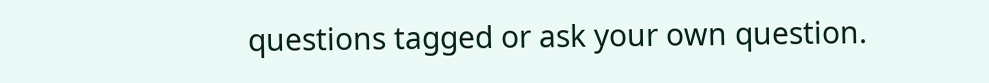questions tagged or ask your own question.